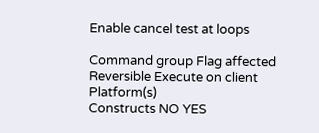Enable cancel test at loops

Command group Flag affected Reversible Execute on client Platform(s)
Constructs NO YES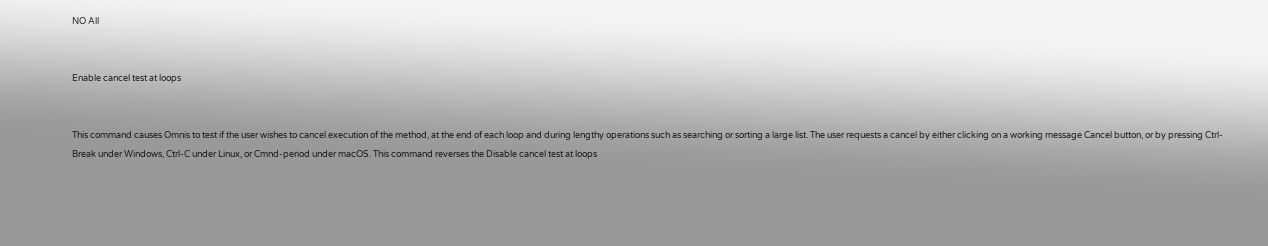NO All


Enable cancel test at loops


This command causes Omnis to test if the user wishes to cancel execution of the method, at the end of each loop and during lengthy operations such as searching or sorting a large list. The user requests a cancel by either clicking on a working message Cancel button, or by pressing Ctrl-Break under Windows, Ctrl-C under Linux, or Cmnd-period under macOS. This command reverses the Disable cancel test at loops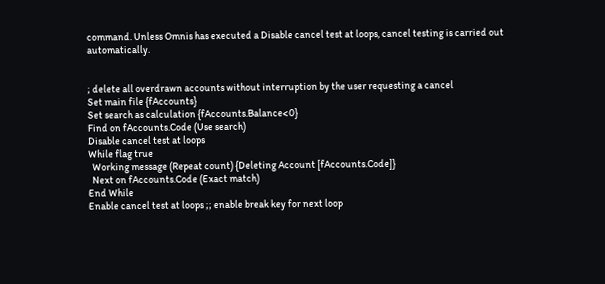command. Unless Omnis has executed a Disable cancel test at loops, cancel testing is carried out automatically.


; delete all overdrawn accounts without interruption by the user requesting a cancel
Set main file {fAccounts}
Set search as calculation {fAccounts.Balance<0}
Find on fAccounts.Code (Use search)
Disable cancel test at loops
While flag true
  Working message (Repeat count) {Deleting Account [fAccounts.Code]}
  Next on fAccounts.Code (Exact match)
End While
Enable cancel test at loops ;; enable break key for next loop